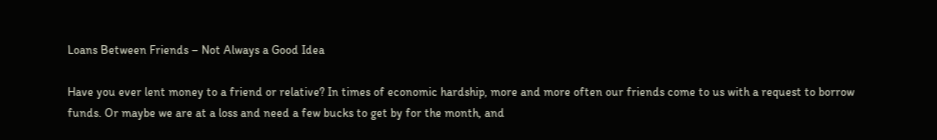Loans Between Friends – Not Always a Good Idea

Have you ever lent money to a friend or relative? In times of economic hardship, more and more often our friends come to us with a request to borrow funds. Or maybe we are at a loss and need a few bucks to get by for the month, and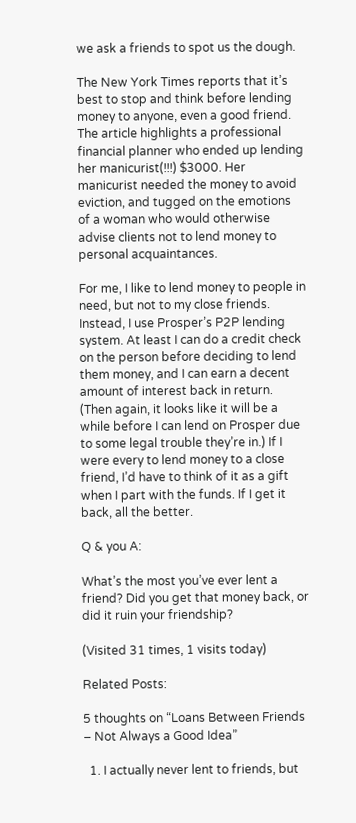we ask a friends to spot us the dough.

The New York Times reports that it’s best to stop and think before lending money to anyone, even a good friend. The article highlights a professional financial planner who ended up lending her manicurist(!!!) $3000. Her manicurist needed the money to avoid eviction, and tugged on the emotions of a woman who would otherwise advise clients not to lend money to personal acquaintances.

For me, I like to lend money to people in need, but not to my close friends. Instead, I use Prosper’s P2P lending system. At least I can do a credit check on the person before deciding to lend them money, and I can earn a decent amount of interest back in return. (Then again, it looks like it will be a while before I can lend on Prosper due to some legal trouble they’re in.) If I were every to lend money to a close friend, I’d have to think of it as a gift when I part with the funds. If I get it back, all the better.

Q & you A:

What’s the most you’ve ever lent a friend? Did you get that money back, or did it ruin your friendship?

(Visited 31 times, 1 visits today)

Related Posts:

5 thoughts on “Loans Between Friends – Not Always a Good Idea”

  1. I actually never lent to friends, but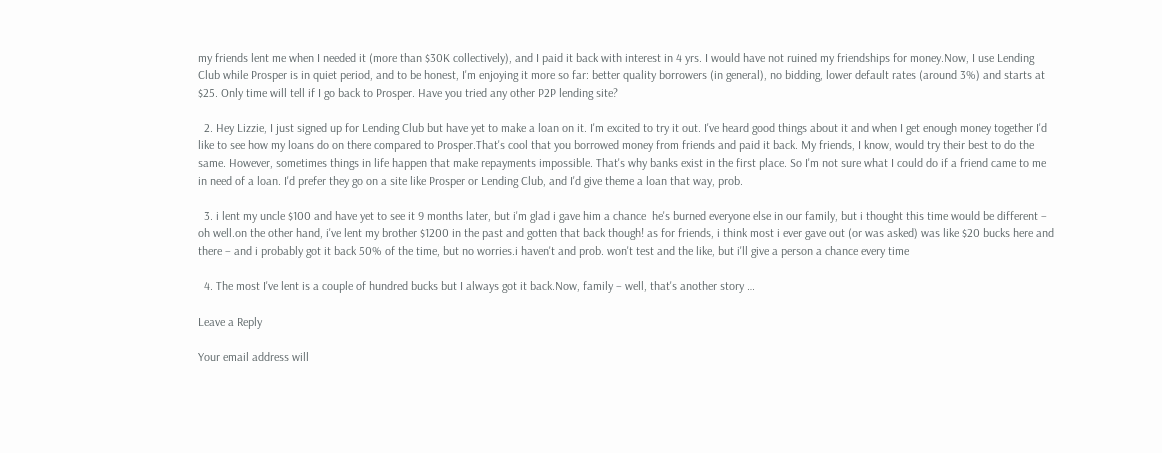my friends lent me when I needed it (more than $30K collectively), and I paid it back with interest in 4 yrs. I would have not ruined my friendships for money.Now, I use Lending Club while Prosper is in quiet period, and to be honest, I'm enjoying it more so far: better quality borrowers (in general), no bidding, lower default rates (around 3%) and starts at $25. Only time will tell if I go back to Prosper. Have you tried any other P2P lending site?

  2. Hey Lizzie, I just signed up for Lending Club but have yet to make a loan on it. I'm excited to try it out. I've heard good things about it and when I get enough money together I'd like to see how my loans do on there compared to Prosper.That's cool that you borrowed money from friends and paid it back. My friends, I know, would try their best to do the same. However, sometimes things in life happen that make repayments impossible. That's why banks exist in the first place. So I'm not sure what I could do if a friend came to me in need of a loan. I'd prefer they go on a site like Prosper or Lending Club, and I'd give theme a loan that way, prob.

  3. i lent my uncle $100 and have yet to see it 9 months later, but i'm glad i gave him a chance  he's burned everyone else in our family, but i thought this time would be different – oh well.on the other hand, i've lent my brother $1200 in the past and gotten that back though! as for friends, i think most i ever gave out (or was asked) was like $20 bucks here and there – and i probably got it back 50% of the time, but no worries.i haven't and prob. won't test and the like, but i'll give a person a chance every time

  4. The most I've lent is a couple of hundred bucks but I always got it back.Now, family – well, that's another story …

Leave a Reply

Your email address will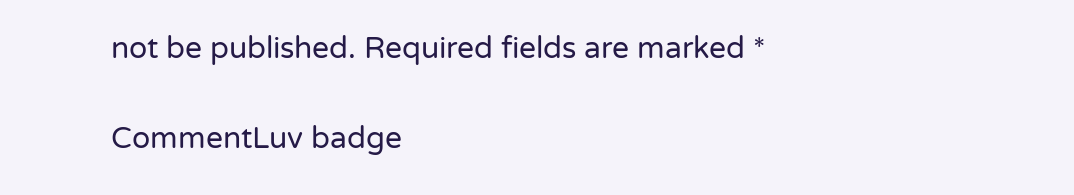not be published. Required fields are marked *

CommentLuv badge